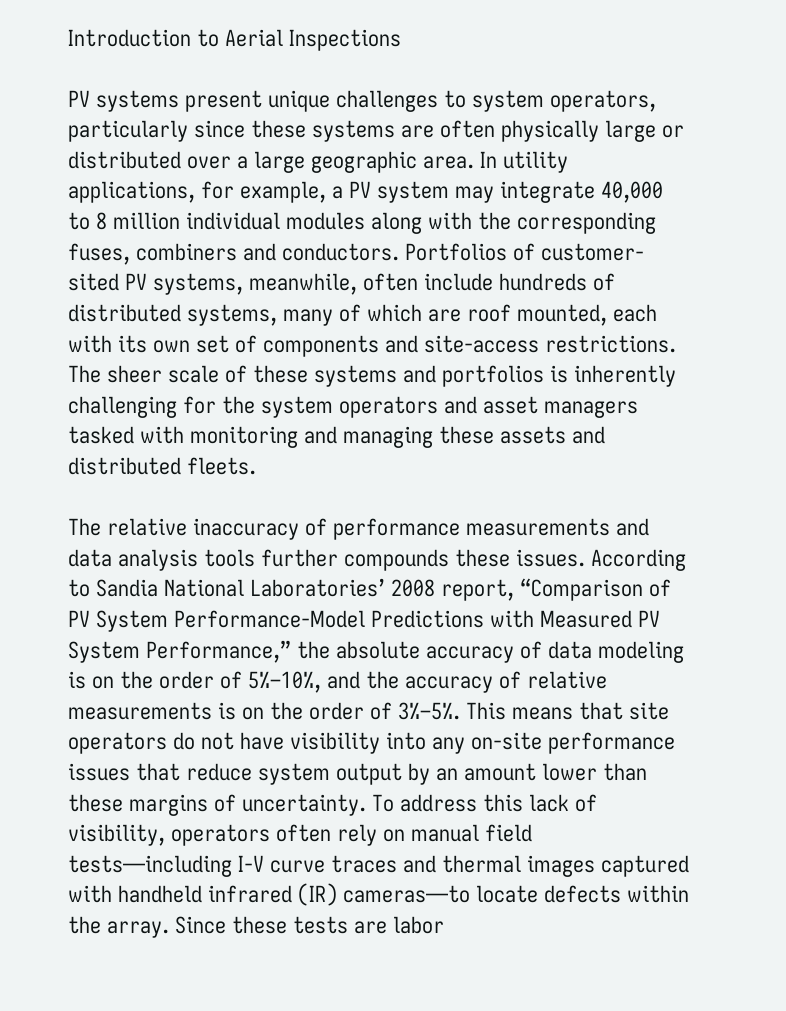Introduction to Aerial Inspections

PV systems present unique challenges to system operators, particularly since these systems are often physically large or distributed over a large geographic area. In utility applications, for example, a PV system may integrate 40,000 to 8 million individual modules along with the corresponding fuses, combiners and conductors. Portfolios of customer-sited PV systems, meanwhile, often include hundreds of distributed systems, many of which are roof mounted, each with its own set of components and site-access restrictions. The sheer scale of these systems and portfolios is inherently challenging for the system operators and asset managers tasked with monitoring and managing these assets and distributed fleets.

The relative inaccuracy of performance measurements and data analysis tools further compounds these issues. According to Sandia National Laboratories’ 2008 report, “Comparison of PV System Performance-Model Predictions with Measured PV System Performance,” the absolute accuracy of data modeling is on the order of 5%–10%, and the accuracy of relative measurements is on the order of 3%–5%. This means that site operators do not have visibility into any on-site performance issues that reduce system output by an amount lower than these margins of uncertainty. To address this lack of visibility, operators often rely on manual field tests—including I-V curve traces and thermal images captured with handheld infrared (IR) cameras—to locate defects within the array. Since these tests are labor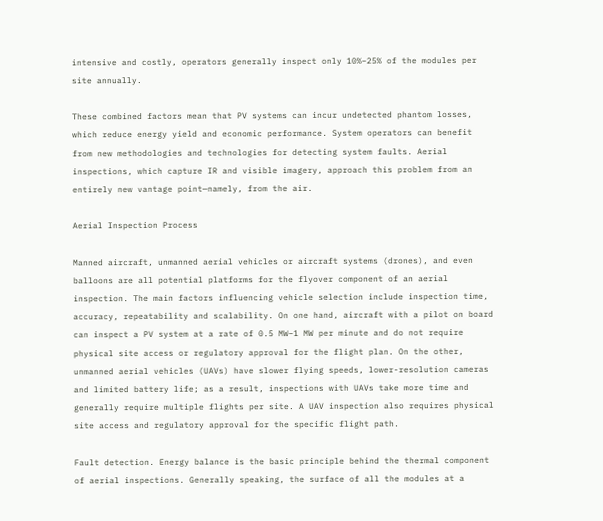intensive and costly, operators generally inspect only 10%–25% of the modules per site annually.

These combined factors mean that PV systems can incur undetected phantom losses, which reduce energy yield and economic performance. System operators can benefit from new methodologies and technologies for detecting system faults. Aerial inspections, which capture IR and visible imagery, approach this problem from an entirely new vantage point—namely, from the air.

Aerial Inspection Process

Manned aircraft, unmanned aerial vehicles or aircraft systems (drones), and even balloons are all potential platforms for the flyover component of an aerial inspection. The main factors influencing vehicle selection include inspection time, accuracy, repeatability and scalability. On one hand, aircraft with a pilot on board can inspect a PV system at a rate of 0.5 MW–1 MW per minute and do not require physical site access or regulatory approval for the flight plan. On the other, unmanned aerial vehicles (UAVs) have slower flying speeds, lower-resolution cameras and limited battery life; as a result, inspections with UAVs take more time and generally require multiple flights per site. A UAV inspection also requires physical site access and regulatory approval for the specific flight path.

Fault detection. Energy balance is the basic principle behind the thermal component of aerial inspections. Generally speaking, the surface of all the modules at a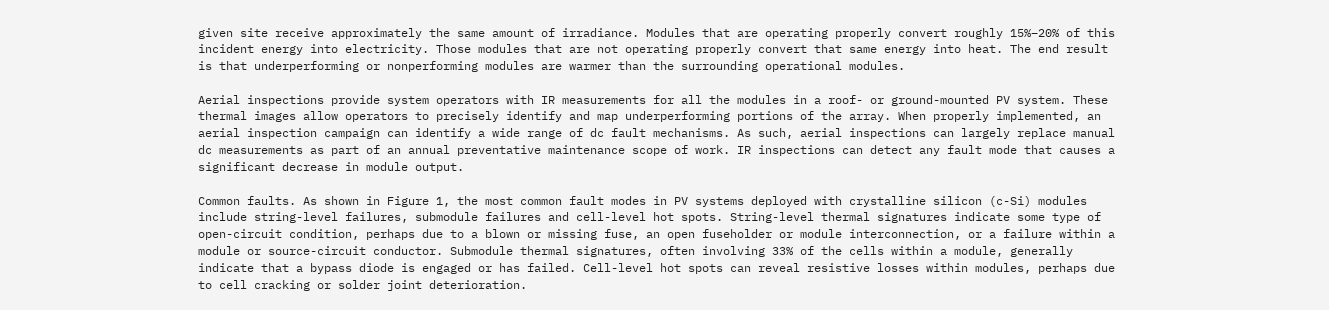given site receive approximately the same amount of irradiance. Modules that are operating properly convert roughly 15%–20% of this incident energy into electricity. Those modules that are not operating properly convert that same energy into heat. The end result is that underperforming or nonperforming modules are warmer than the surrounding operational modules.

Aerial inspections provide system operators with IR measurements for all the modules in a roof- or ground-mounted PV system. These thermal images allow operators to precisely identify and map underperforming portions of the array. When properly implemented, an aerial inspection campaign can identify a wide range of dc fault mechanisms. As such, aerial inspections can largely replace manual dc measurements as part of an annual preventative maintenance scope of work. IR inspections can detect any fault mode that causes a significant decrease in module output.

Common faults. As shown in Figure 1, the most common fault modes in PV systems deployed with crystalline silicon (c-Si) modules include string-level failures, submodule failures and cell-level hot spots. String-level thermal signatures indicate some type of open-circuit condition, perhaps due to a blown or missing fuse, an open fuseholder or module interconnection, or a failure within a module or source-circuit conductor. Submodule thermal signatures, often involving 33% of the cells within a module, generally indicate that a bypass diode is engaged or has failed. Cell-level hot spots can reveal resistive losses within modules, perhaps due to cell cracking or solder joint deterioration.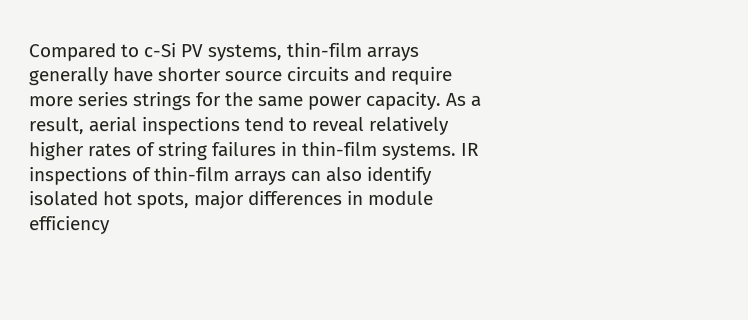Compared to c-Si PV systems, thin-film arrays generally have shorter source circuits and require more series strings for the same power capacity. As a result, aerial inspections tend to reveal relatively higher rates of string failures in thin-film systems. IR inspections of thin-film arrays can also identify isolated hot spots, major differences in module efficiency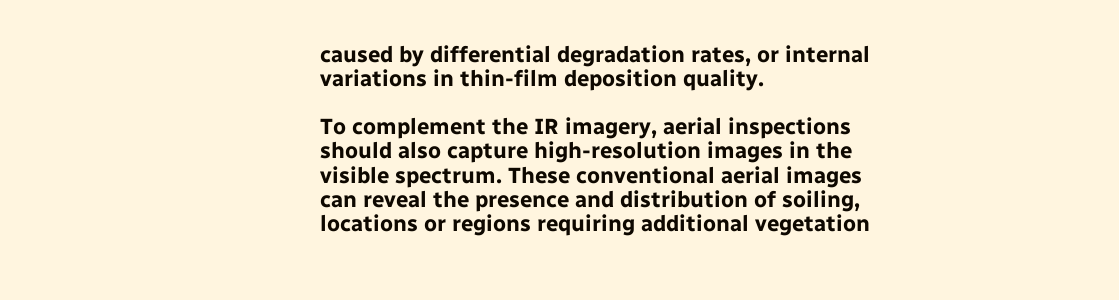caused by differential degradation rates, or internal variations in thin-film deposition quality.

To complement the IR imagery, aerial inspections should also capture high-resolution images in the visible spectrum. These conventional aerial images can reveal the presence and distribution of soiling, locations or regions requiring additional vegetation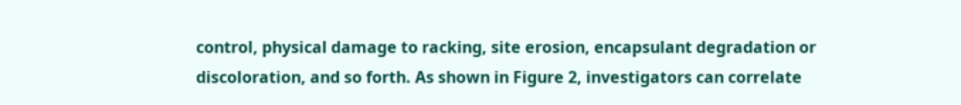control, physical damage to racking, site erosion, encapsulant degradation or discoloration, and so forth. As shown in Figure 2, investigators can correlate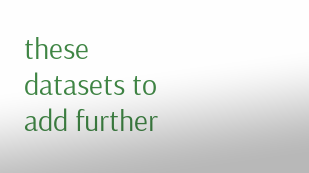these datasets to add further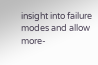insight into failure modes and allow more-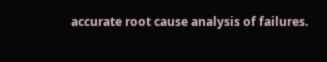accurate root cause analysis of failures.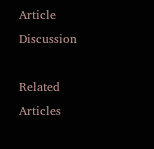Article Discussion

Related Articles